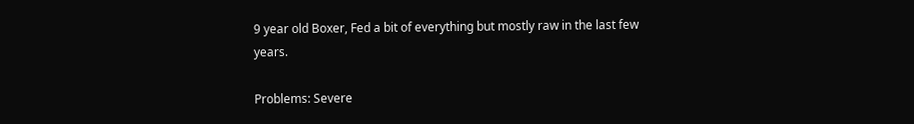9 year old Boxer, Fed a bit of everything but mostly raw in the last few years.

Problems: Severe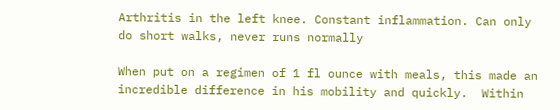Arthritis in the left knee. Constant inflammation. Can only do short walks, never runs normally

When put on a regimen of 1 fl ounce with meals, this made an incredible difference in his mobility and quickly.  Within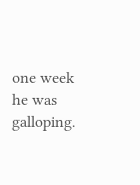one week he was galloping.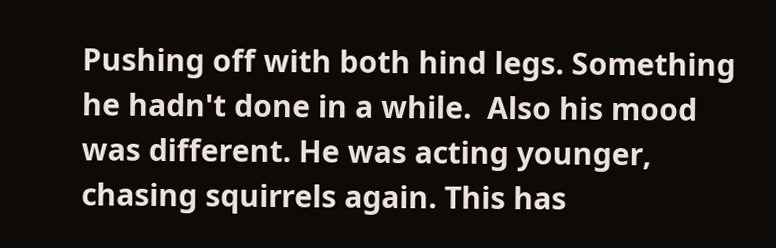Pushing off with both hind legs. Something he hadn't done in a while.  Also his mood was different. He was acting younger, chasing squirrels again. This has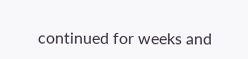continued for weeks and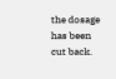the dosage has been cut back.